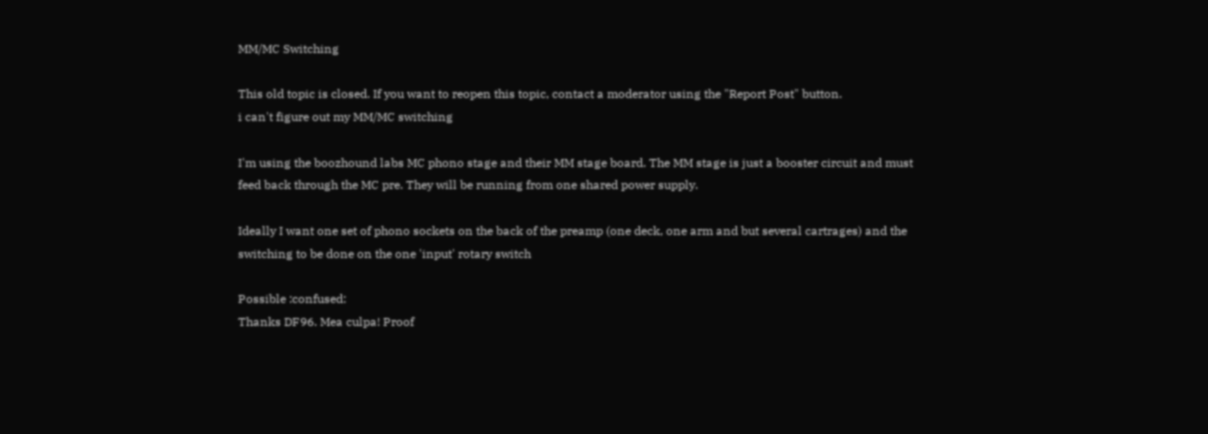MM/MC Switching

This old topic is closed. If you want to reopen this topic, contact a moderator using the "Report Post" button.
i can't figure out my MM/MC switching

I'm using the boozhound labs MC phono stage and their MM stage board. The MM stage is just a booster circuit and must feed back through the MC pre. They will be running from one shared power supply.

Ideally I want one set of phono sockets on the back of the preamp (one deck, one arm and but several cartrages) and the switching to be done on the one 'input' rotary switch

Possible :confused:
Thanks DF96. Mea culpa! Proof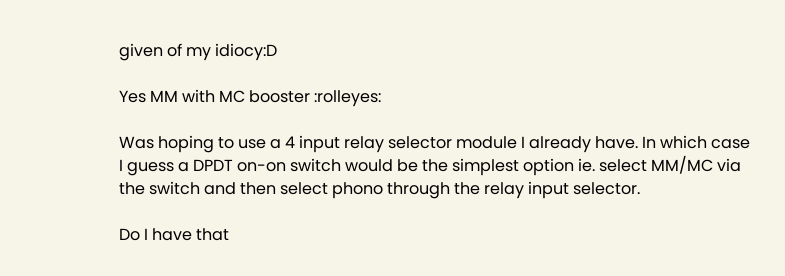given of my idiocy:D

Yes MM with MC booster :rolleyes:

Was hoping to use a 4 input relay selector module I already have. In which case I guess a DPDT on-on switch would be the simplest option ie. select MM/MC via the switch and then select phono through the relay input selector.

Do I have that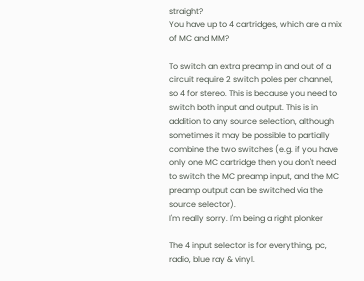straight?
You have up to 4 cartridges, which are a mix of MC and MM?

To switch an extra preamp in and out of a circuit require 2 switch poles per channel, so 4 for stereo. This is because you need to switch both input and output. This is in addition to any source selection, although sometimes it may be possible to partially combine the two switches (e.g. if you have only one MC cartridge then you don't need to switch the MC preamp input, and the MC preamp output can be switched via the source selector).
I'm really sorry. I'm being a right plonker

The 4 input selector is for everything, pc, radio, blue ray & vinyl.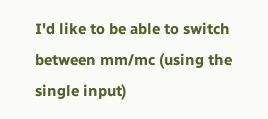I'd like to be able to switch between mm/mc (using the single input)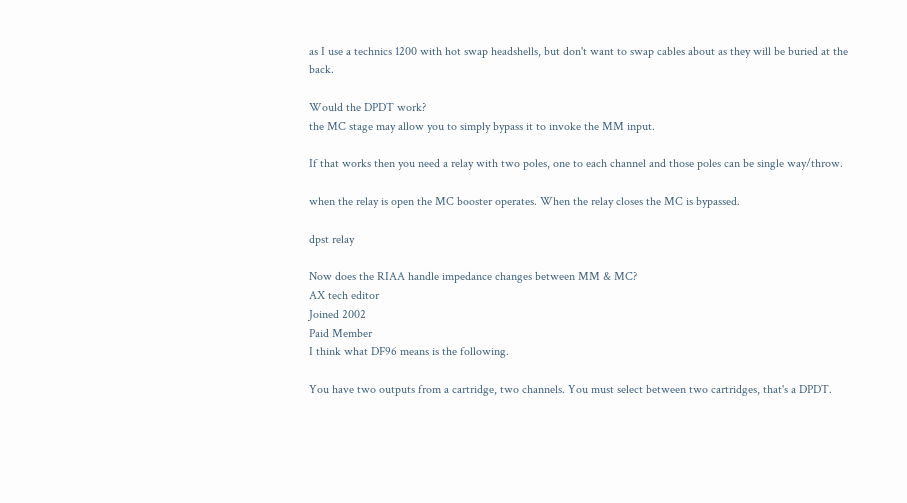as I use a technics 1200 with hot swap headshells, but don't want to swap cables about as they will be buried at the back.

Would the DPDT work?
the MC stage may allow you to simply bypass it to invoke the MM input.

If that works then you need a relay with two poles, one to each channel and those poles can be single way/throw.

when the relay is open the MC booster operates. When the relay closes the MC is bypassed.

dpst relay

Now does the RIAA handle impedance changes between MM & MC?
AX tech editor
Joined 2002
Paid Member
I think what DF96 means is the following.

You have two outputs from a cartridge, two channels. You must select between two cartridges, that's a DPDT.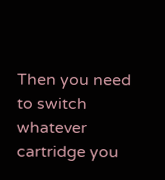Then you need to switch whatever cartridge you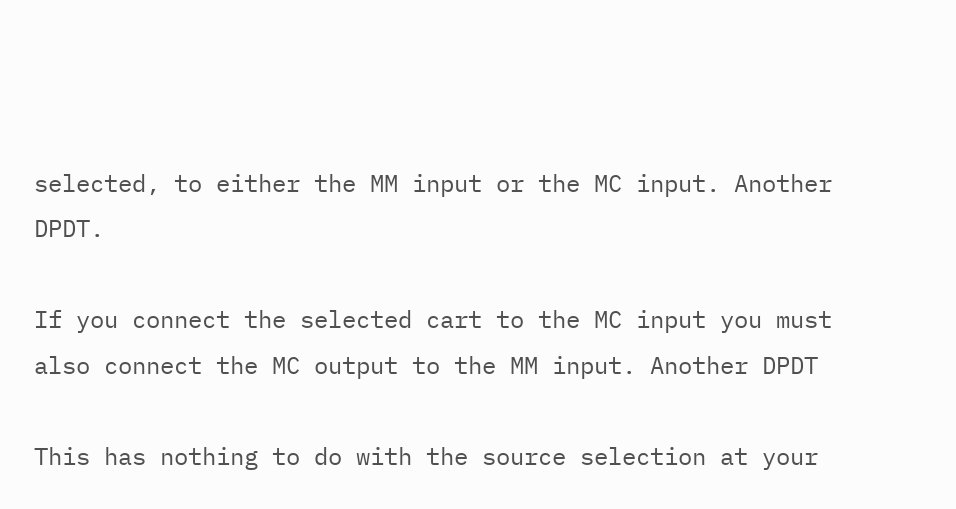selected, to either the MM input or the MC input. Another DPDT.

If you connect the selected cart to the MC input you must also connect the MC output to the MM input. Another DPDT

This has nothing to do with the source selection at your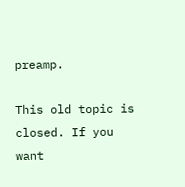preamp.

This old topic is closed. If you want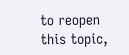to reopen this topic,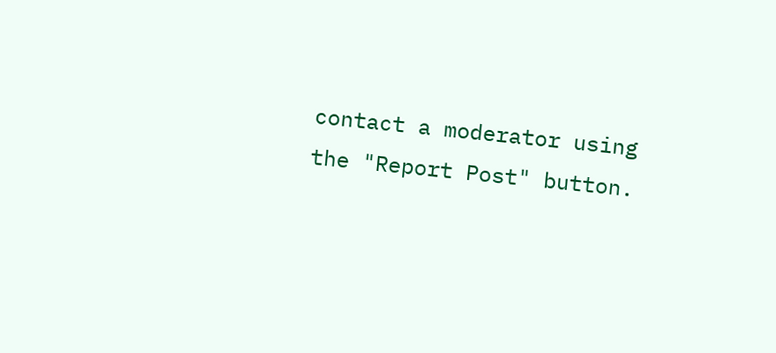contact a moderator using the "Report Post" button.